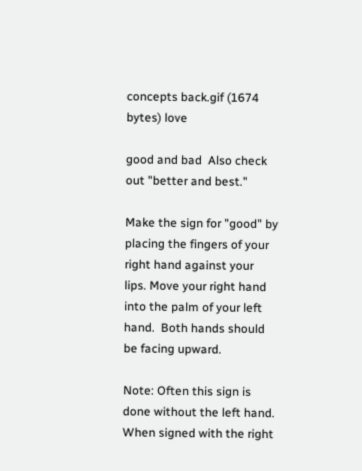concepts back.gif (1674 bytes) love

good and bad  Also check out "better and best."

Make the sign for "good" by placing the fingers of your right hand against your lips. Move your right hand into the palm of your left hand.  Both hands should be facing upward.

Note: Often this sign is done without the left hand. When signed with the right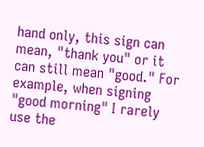hand only, this sign can mean, "thank you" or it can still mean "good." For example, when signing "good morning" I rarely use the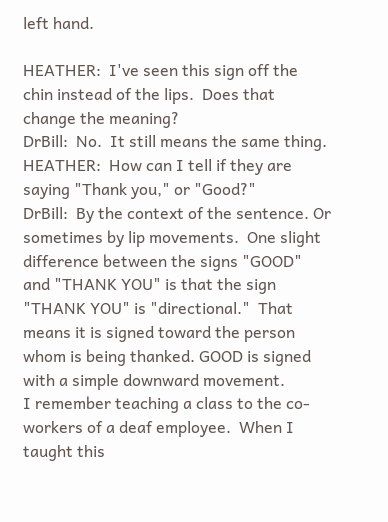left hand.

HEATHER:  I've seen this sign off the chin instead of the lips.  Does that change the meaning?
DrBill:  No.  It still means the same thing.
HEATHER:  How can I tell if they are saying "Thank you," or "Good?"
DrBill:  By the context of the sentence. Or sometimes by lip movements.  One slight difference between the signs "GOOD" and "THANK YOU" is that the sign "THANK YOU" is "directional."  That means it is signed toward the person whom is being thanked. GOOD is signed with a simple downward movement.
I remember teaching a class to the co-workers of a deaf employee.  When I taught this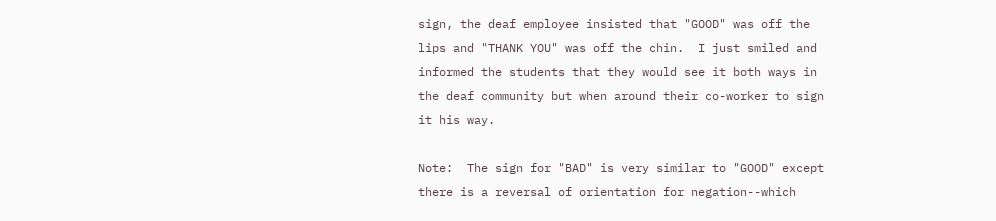sign, the deaf employee insisted that "GOOD" was off the lips and "THANK YOU" was off the chin.  I just smiled and informed the students that they would see it both ways in the deaf community but when around their co-worker to sign it his way.

Note:  The sign for "BAD" is very similar to "GOOD" except there is a reversal of orientation for negation--which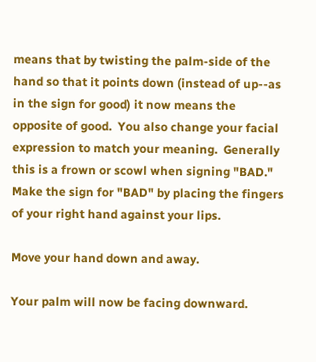means that by twisting the palm-side of the hand so that it points down (instead of up--as in the sign for good) it now means the opposite of good.  You also change your facial expression to match your meaning.  Generally this is a frown or scowl when signing "BAD."
Make the sign for "BAD" by placing the fingers of your right hand against your lips.

Move your hand down and away.

Your palm will now be facing downward.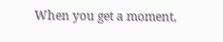When you get a moment,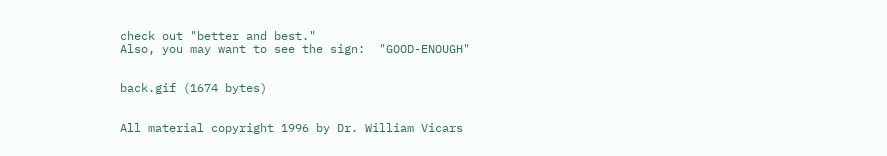check out "better and best."
Also, you may want to see the sign:  "GOOD-ENOUGH"


back.gif (1674 bytes)


All material copyright 1996 by Dr. William Vicars